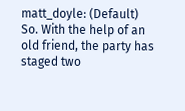matt_doyle: (Default)
So. With the help of an old friend, the party has staged two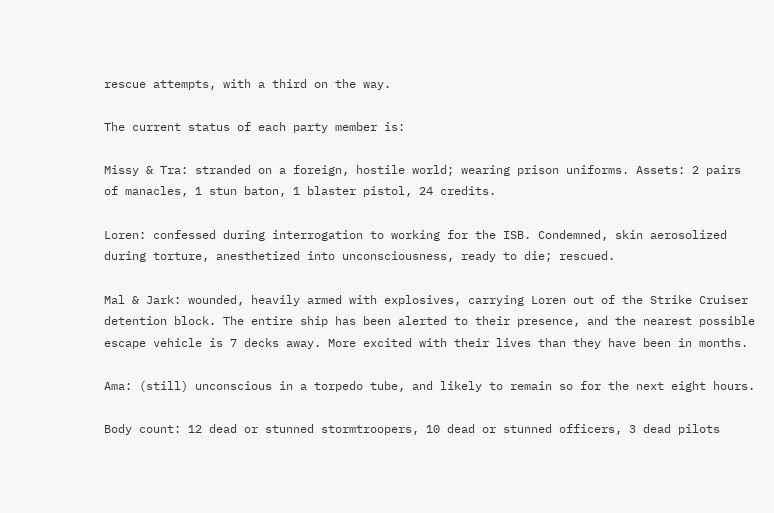rescue attempts, with a third on the way.

The current status of each party member is:

Missy & Tra: stranded on a foreign, hostile world; wearing prison uniforms. Assets: 2 pairs of manacles, 1 stun baton, 1 blaster pistol, 24 credits.

Loren: confessed during interrogation to working for the ISB. Condemned, skin aerosolized during torture, anesthetized into unconsciousness, ready to die; rescued.

Mal & Jark: wounded, heavily armed with explosives, carrying Loren out of the Strike Cruiser detention block. The entire ship has been alerted to their presence, and the nearest possible escape vehicle is 7 decks away. More excited with their lives than they have been in months.

Ama: (still) unconscious in a torpedo tube, and likely to remain so for the next eight hours.

Body count: 12 dead or stunned stormtroopers, 10 dead or stunned officers, 3 dead pilots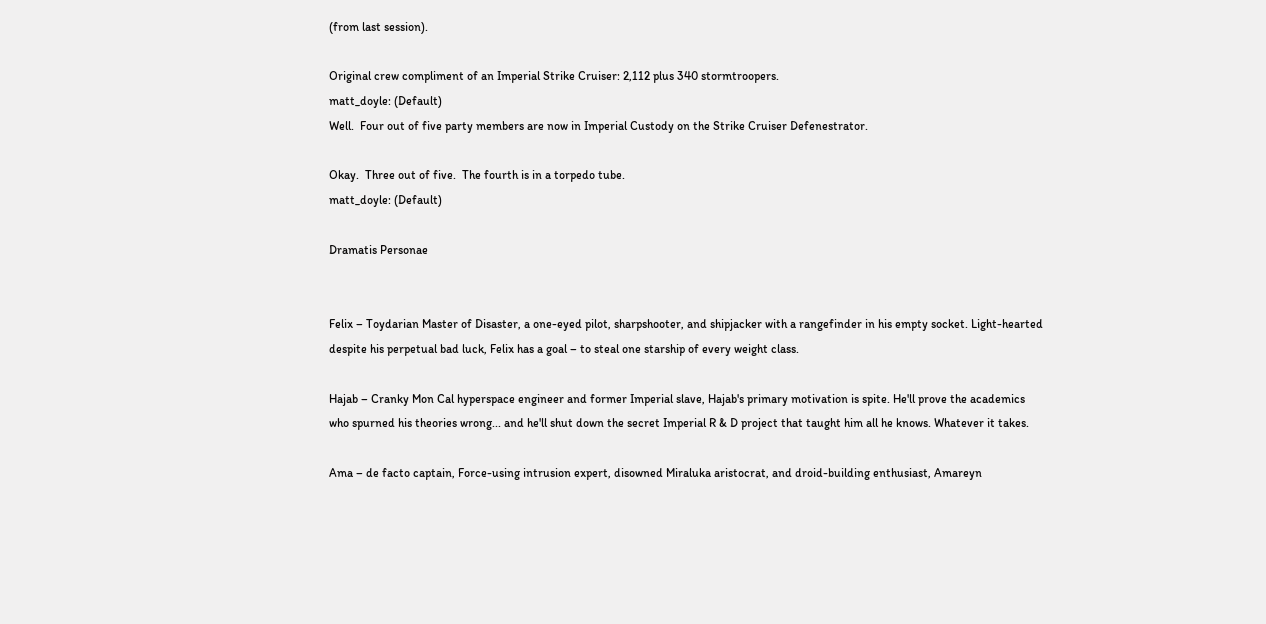(from last session).

Original crew compliment of an Imperial Strike Cruiser: 2,112 plus 340 stormtroopers.
matt_doyle: (Default)
Well.  Four out of five party members are now in Imperial Custody on the Strike Cruiser Defenestrator.

Okay.  Three out of five.  The fourth is in a torpedo tube.
matt_doyle: (Default)

Dramatis Personae


Felix – Toydarian Master of Disaster, a one-eyed pilot, sharpshooter, and shipjacker with a rangefinder in his empty socket. Light-hearted despite his perpetual bad luck, Felix has a goal – to steal one starship of every weight class.

Hajab – Cranky Mon Cal hyperspace engineer and former Imperial slave, Hajab's primary motivation is spite. He'll prove the academics who spurned his theories wrong... and he'll shut down the secret Imperial R & D project that taught him all he knows. Whatever it takes.

Ama – de facto captain, Force-using intrusion expert, disowned Miraluka aristocrat, and droid-building enthusiast, Amareyn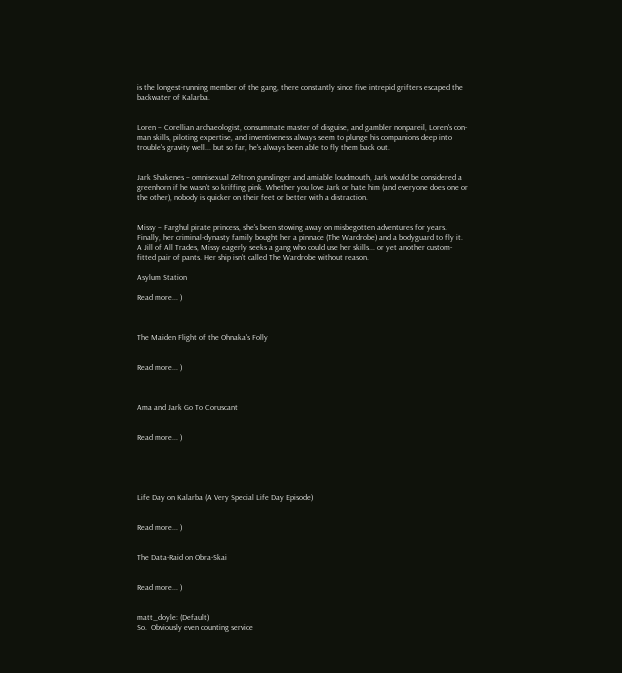is the longest-running member of the gang, there constantly since five intrepid grifters escaped the backwater of Kalarba.


Loren – Corellian archaeologist, consummate master of disguise, and gambler nonpareil, Loren's con-man skills, piloting expertise, and inventiveness always seem to plunge his companions deep into trouble's gravity well... but so far, he's always been able to fly them back out.


Jark Shakenes – omnisexual Zeltron gunslinger and amiable loudmouth, Jark would be considered a greenhorn if he wasn't so kriffing pink. Whether you love Jark or hate him (and everyone does one or the other), nobody is quicker on their feet or better with a distraction.


Missy – Farghul pirate princess, she's been stowing away on misbegotten adventures for years. Finally, her criminal-dynasty family bought her a pinnace (The Wardrobe) and a bodyguard to fly it. A Jill of All Trades, Missy eagerly seeks a gang who could use her skills... or yet another custom-fitted pair of pants. Her ship isn't called The Wardrobe without reason.

Asylum Station

Read more... )



The Maiden Flight of the Ohnaka's Folly


Read more... )



Ama and Jark Go To Coruscant


Read more... )





Life Day on Kalarba (A Very Special Life Day Episode)


Read more... )


The Data-Raid on Obra-Skai


Read more... )


matt_doyle: (Default)
So.  Obviously even counting service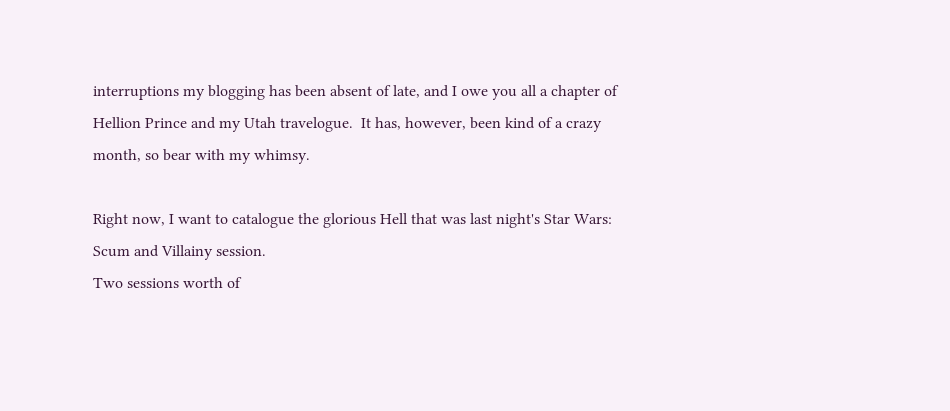interruptions my blogging has been absent of late, and I owe you all a chapter of Hellion Prince and my Utah travelogue.  It has, however, been kind of a crazy month, so bear with my whimsy.

Right now, I want to catalogue the glorious Hell that was last night's Star Wars: Scum and Villainy session.
Two sessions worth of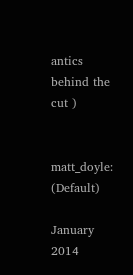antics behind the cut )


matt_doyle: (Default)

January 2014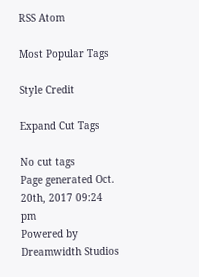RSS Atom

Most Popular Tags

Style Credit

Expand Cut Tags

No cut tags
Page generated Oct. 20th, 2017 09:24 pm
Powered by Dreamwidth Studios